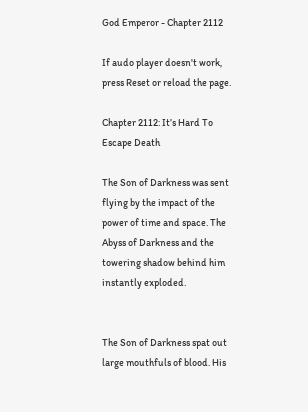God Emperor - Chapter 2112

If audo player doesn't work, press Reset or reload the page.

Chapter 2112: It’s Hard To Escape Death

The Son of Darkness was sent flying by the impact of the power of time and space. The Abyss of Darkness and the towering shadow behind him instantly exploded.


The Son of Darkness spat out large mouthfuls of blood. His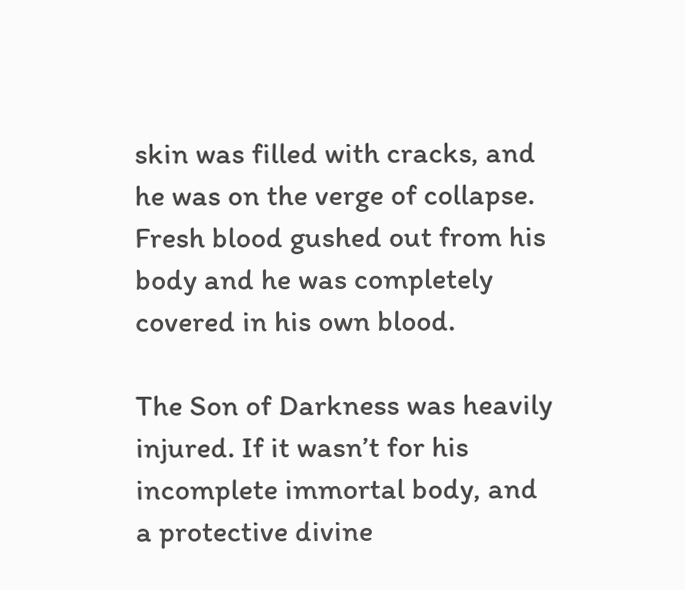skin was filled with cracks, and he was on the verge of collapse. Fresh blood gushed out from his body and he was completely covered in his own blood.

The Son of Darkness was heavily injured. If it wasn’t for his incomplete immortal body, and a protective divine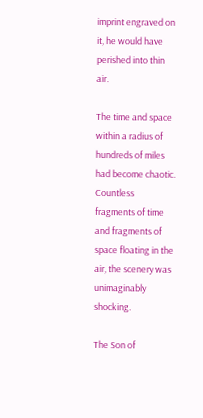imprint engraved on it, he would have perished into thin air.

The time and space within a radius of hundreds of miles had become chaotic. Countless fragments of time and fragments of space floating in the air, the scenery was unimaginably shocking.

The Son of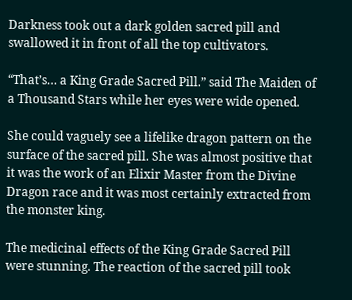Darkness took out a dark golden sacred pill and swallowed it in front of all the top cultivators.

“That’s… a King Grade Sacred Pill.” said The Maiden of a Thousand Stars while her eyes were wide opened.

She could vaguely see a lifelike dragon pattern on the surface of the sacred pill. She was almost positive that it was the work of an Elixir Master from the Divine Dragon race and it was most certainly extracted from the monster king.

The medicinal effects of the King Grade Sacred Pill were stunning. The reaction of the sacred pill took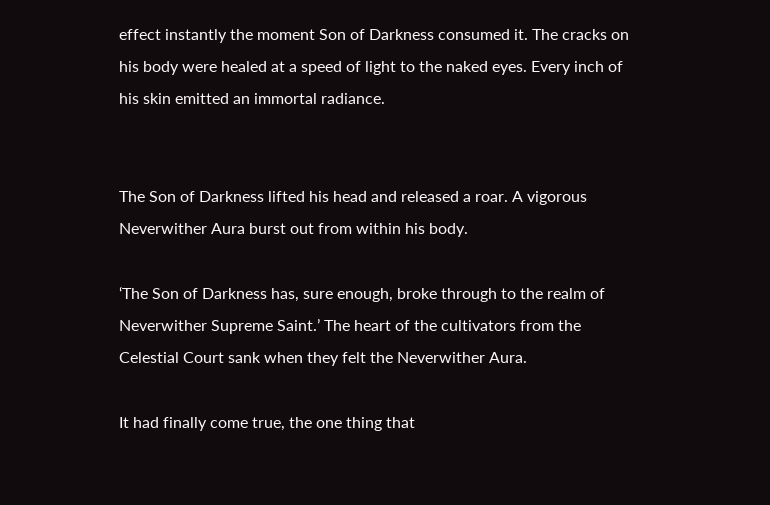effect instantly the moment Son of Darkness consumed it. The cracks on his body were healed at a speed of light to the naked eyes. Every inch of his skin emitted an immortal radiance.


The Son of Darkness lifted his head and released a roar. A vigorous Neverwither Aura burst out from within his body.

‘The Son of Darkness has, sure enough, broke through to the realm of Neverwither Supreme Saint.’ The heart of the cultivators from the Celestial Court sank when they felt the Neverwither Aura.

It had finally come true, the one thing that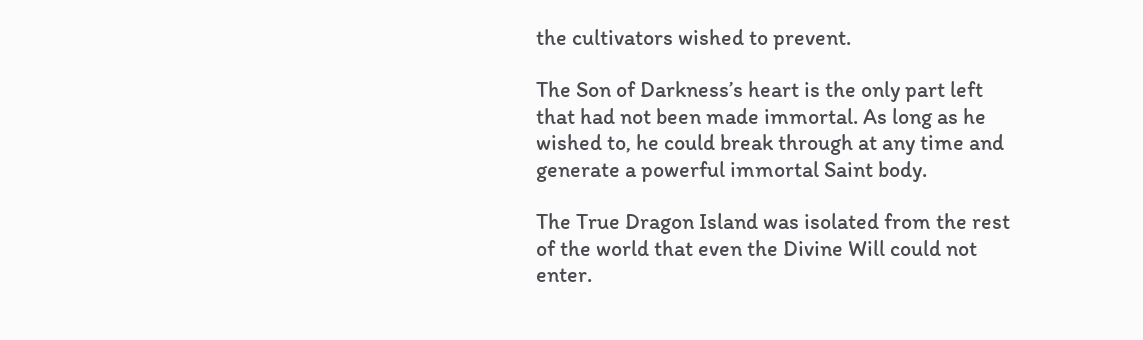the cultivators wished to prevent.

The Son of Darkness’s heart is the only part left that had not been made immortal. As long as he wished to, he could break through at any time and generate a powerful immortal Saint body.

The True Dragon Island was isolated from the rest of the world that even the Divine Will could not enter.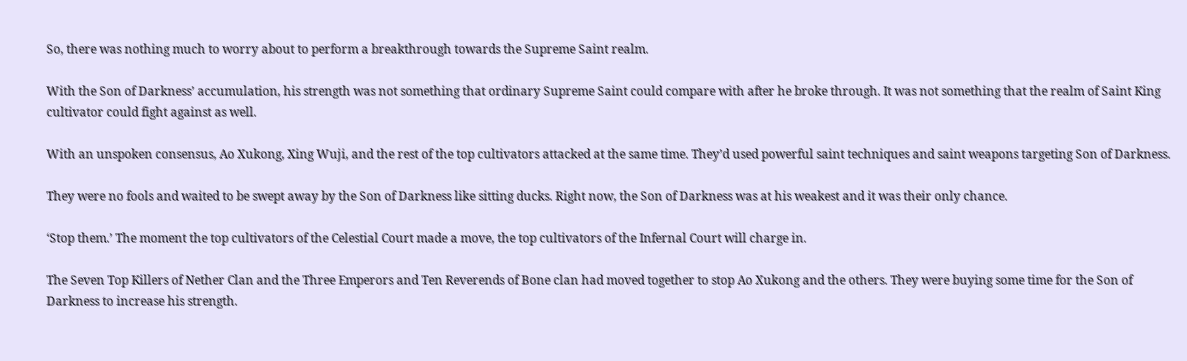So, there was nothing much to worry about to perform a breakthrough towards the Supreme Saint realm.

With the Son of Darkness’ accumulation, his strength was not something that ordinary Supreme Saint could compare with after he broke through. It was not something that the realm of Saint King cultivator could fight against as well.

With an unspoken consensus, Ao Xukong, Xing Wuji, and the rest of the top cultivators attacked at the same time. They’d used powerful saint techniques and saint weapons targeting Son of Darkness.

They were no fools and waited to be swept away by the Son of Darkness like sitting ducks. Right now, the Son of Darkness was at his weakest and it was their only chance.

‘Stop them.’ The moment the top cultivators of the Celestial Court made a move, the top cultivators of the Infernal Court will charge in.

The Seven Top Killers of Nether Clan and the Three Emperors and Ten Reverends of Bone clan had moved together to stop Ao Xukong and the others. They were buying some time for the Son of Darkness to increase his strength.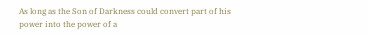As long as the Son of Darkness could convert part of his power into the power of a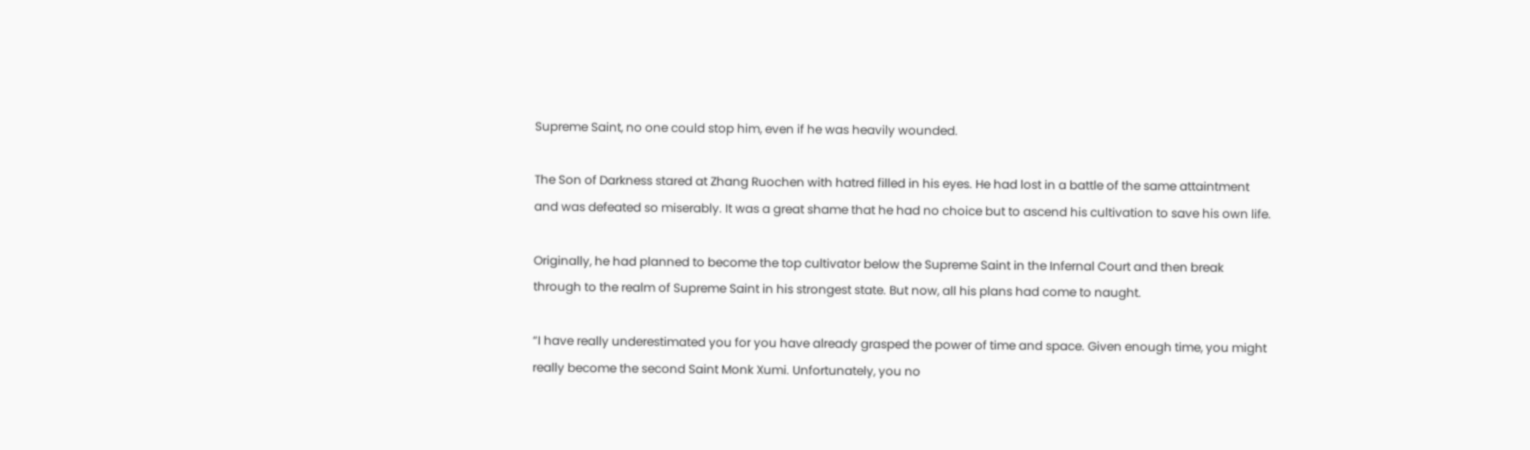Supreme Saint, no one could stop him, even if he was heavily wounded.

The Son of Darkness stared at Zhang Ruochen with hatred filled in his eyes. He had lost in a battle of the same attaintment and was defeated so miserably. It was a great shame that he had no choice but to ascend his cultivation to save his own life.

Originally, he had planned to become the top cultivator below the Supreme Saint in the Infernal Court and then break through to the realm of Supreme Saint in his strongest state. But now, all his plans had come to naught.

“I have really underestimated you for you have already grasped the power of time and space. Given enough time, you might really become the second Saint Monk Xumi. Unfortunately, you no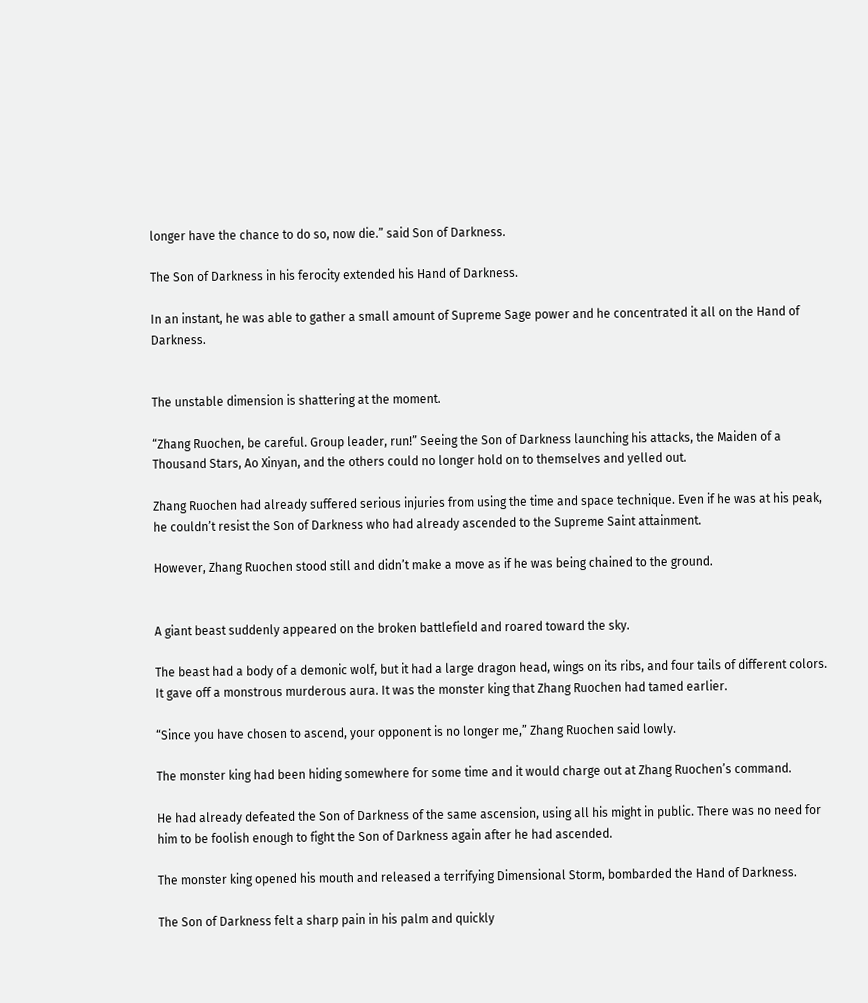longer have the chance to do so, now die.” said Son of Darkness.

The Son of Darkness in his ferocity extended his Hand of Darkness.

In an instant, he was able to gather a small amount of Supreme Sage power and he concentrated it all on the Hand of Darkness.


The unstable dimension is shattering at the moment.

“Zhang Ruochen, be careful. Group leader, run!” Seeing the Son of Darkness launching his attacks, the Maiden of a Thousand Stars, Ao Xinyan, and the others could no longer hold on to themselves and yelled out.

Zhang Ruochen had already suffered serious injuries from using the time and space technique. Even if he was at his peak, he couldn’t resist the Son of Darkness who had already ascended to the Supreme Saint attainment.

However, Zhang Ruochen stood still and didn’t make a move as if he was being chained to the ground.


A giant beast suddenly appeared on the broken battlefield and roared toward the sky.

The beast had a body of a demonic wolf, but it had a large dragon head, wings on its ribs, and four tails of different colors. It gave off a monstrous murderous aura. It was the monster king that Zhang Ruochen had tamed earlier.

“Since you have chosen to ascend, your opponent is no longer me,” Zhang Ruochen said lowly.

The monster king had been hiding somewhere for some time and it would charge out at Zhang Ruochen’s command.

He had already defeated the Son of Darkness of the same ascension, using all his might in public. There was no need for him to be foolish enough to fight the Son of Darkness again after he had ascended.

The monster king opened his mouth and released a terrifying Dimensional Storm, bombarded the Hand of Darkness.

The Son of Darkness felt a sharp pain in his palm and quickly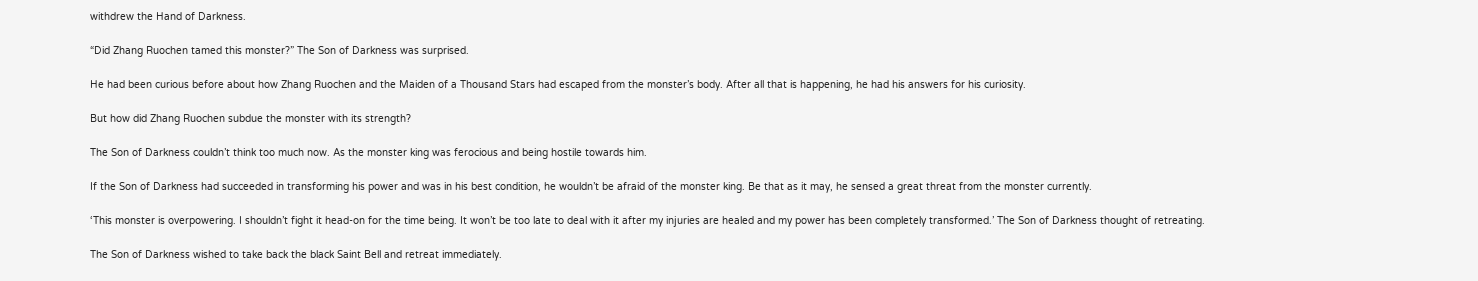withdrew the Hand of Darkness.

“Did Zhang Ruochen tamed this monster?” The Son of Darkness was surprised.

He had been curious before about how Zhang Ruochen and the Maiden of a Thousand Stars had escaped from the monster’s body. After all that is happening, he had his answers for his curiosity.

But how did Zhang Ruochen subdue the monster with its strength?

The Son of Darkness couldn’t think too much now. As the monster king was ferocious and being hostile towards him.

If the Son of Darkness had succeeded in transforming his power and was in his best condition, he wouldn’t be afraid of the monster king. Be that as it may, he sensed a great threat from the monster currently.

‘This monster is overpowering. I shouldn’t fight it head-on for the time being. It won’t be too late to deal with it after my injuries are healed and my power has been completely transformed.’ The Son of Darkness thought of retreating.

The Son of Darkness wished to take back the black Saint Bell and retreat immediately.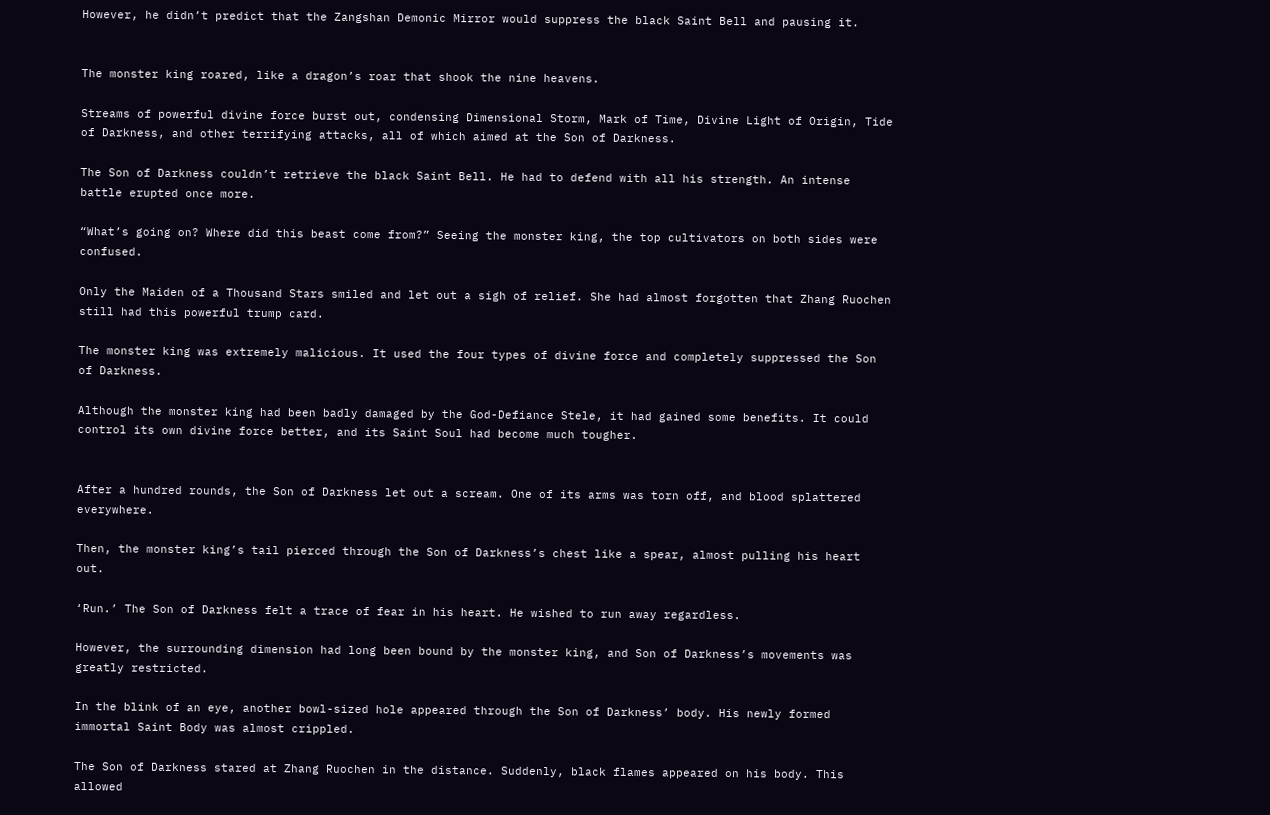However, he didn’t predict that the Zangshan Demonic Mirror would suppress the black Saint Bell and pausing it.


The monster king roared, like a dragon’s roar that shook the nine heavens.

Streams of powerful divine force burst out, condensing Dimensional Storm, Mark of Time, Divine Light of Origin, Tide of Darkness, and other terrifying attacks, all of which aimed at the Son of Darkness.

The Son of Darkness couldn’t retrieve the black Saint Bell. He had to defend with all his strength. An intense battle erupted once more.

“What’s going on? Where did this beast come from?” Seeing the monster king, the top cultivators on both sides were confused.

Only the Maiden of a Thousand Stars smiled and let out a sigh of relief. She had almost forgotten that Zhang Ruochen still had this powerful trump card.

The monster king was extremely malicious. It used the four types of divine force and completely suppressed the Son of Darkness.

Although the monster king had been badly damaged by the God-Defiance Stele, it had gained some benefits. It could control its own divine force better, and its Saint Soul had become much tougher.


After a hundred rounds, the Son of Darkness let out a scream. One of its arms was torn off, and blood splattered everywhere.

Then, the monster king’s tail pierced through the Son of Darkness’s chest like a spear, almost pulling his heart out.

‘Run.’ The Son of Darkness felt a trace of fear in his heart. He wished to run away regardless.

However, the surrounding dimension had long been bound by the monster king, and Son of Darkness’s movements was greatly restricted.

In the blink of an eye, another bowl-sized hole appeared through the Son of Darkness’ body. His newly formed immortal Saint Body was almost crippled.

The Son of Darkness stared at Zhang Ruochen in the distance. Suddenly, black flames appeared on his body. This allowed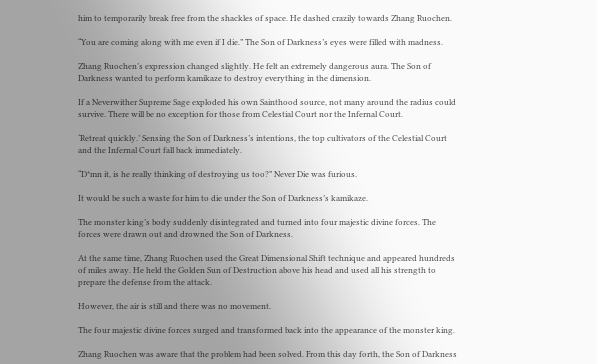him to temporarily break free from the shackles of space. He dashed crazily towards Zhang Ruochen.

“You are coming along with me even if I die.” The Son of Darkness’s eyes were filled with madness.

Zhang Ruochen’s expression changed slightly. He felt an extremely dangerous aura. The Son of Darkness wanted to perform kamikaze to destroy everything in the dimension.

If a Neverwither Supreme Sage exploded his own Sainthood source, not many around the radius could survive. There will be no exception for those from Celestial Court nor the Infernal Court.

‘Retreat quickly.’ Sensing the Son of Darkness’s intentions, the top cultivators of the Celestial Court and the Infernal Court fall back immediately.

“D*mn it, is he really thinking of destroying us too?” Never Die was furious.

It would be such a waste for him to die under the Son of Darkness’s kamikaze.

The monster king’s body suddenly disintegrated and turned into four majestic divine forces. The forces were drawn out and drowned the Son of Darkness.

At the same time, Zhang Ruochen used the Great Dimensional Shift technique and appeared hundreds of miles away. He held the Golden Sun of Destruction above his head and used all his strength to prepare the defense from the attack.

However, the air is still and there was no movement.

The four majestic divine forces surged and transformed back into the appearance of the monster king.

Zhang Ruochen was aware that the problem had been solved. From this day forth, the Son of Darkness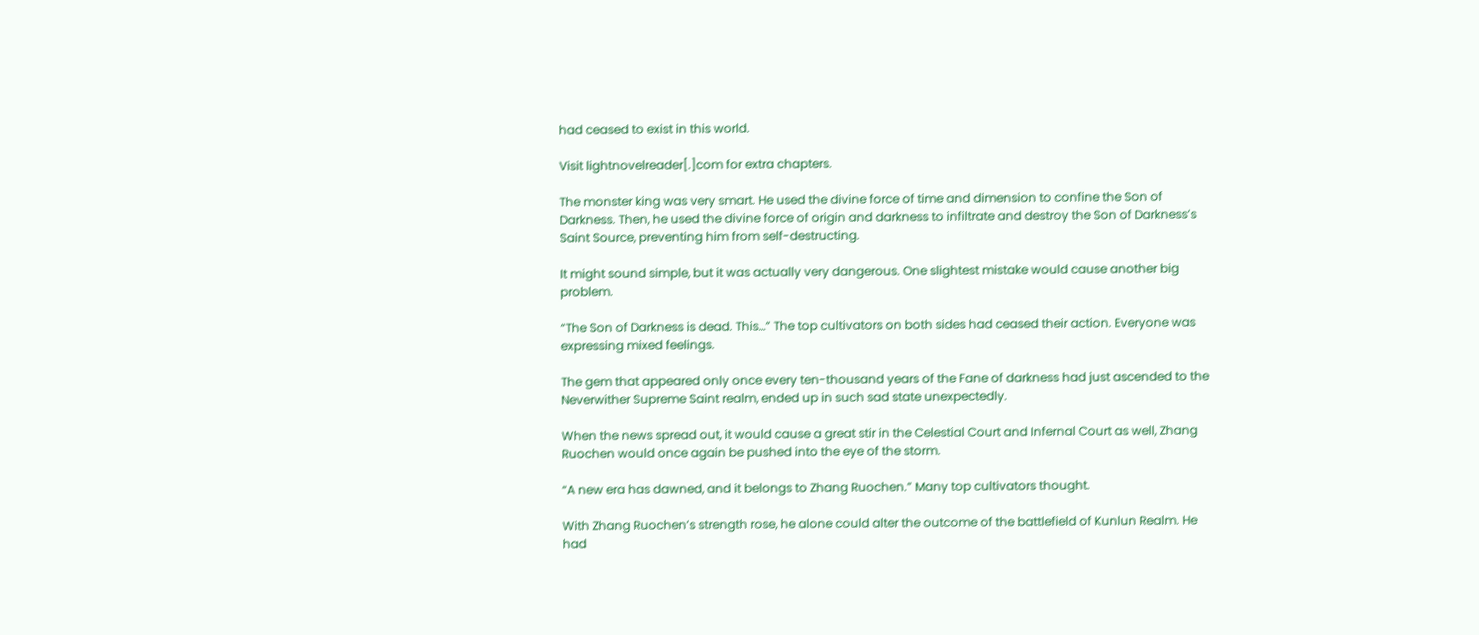had ceased to exist in this world.

Visit lightnovelreader[.]com for extra chapters.

The monster king was very smart. He used the divine force of time and dimension to confine the Son of Darkness. Then, he used the divine force of origin and darkness to infiltrate and destroy the Son of Darkness’s Saint Source, preventing him from self-destructing.

It might sound simple, but it was actually very dangerous. One slightest mistake would cause another big problem.

“The Son of Darkness is dead. This…” The top cultivators on both sides had ceased their action. Everyone was expressing mixed feelings.

The gem that appeared only once every ten-thousand years of the Fane of darkness had just ascended to the Neverwither Supreme Saint realm, ended up in such sad state unexpectedly.

When the news spread out, it would cause a great stir in the Celestial Court and Infernal Court as well, Zhang Ruochen would once again be pushed into the eye of the storm.

“A new era has dawned, and it belongs to Zhang Ruochen.” Many top cultivators thought.

With Zhang Ruochen’s strength rose, he alone could alter the outcome of the battlefield of Kunlun Realm. He had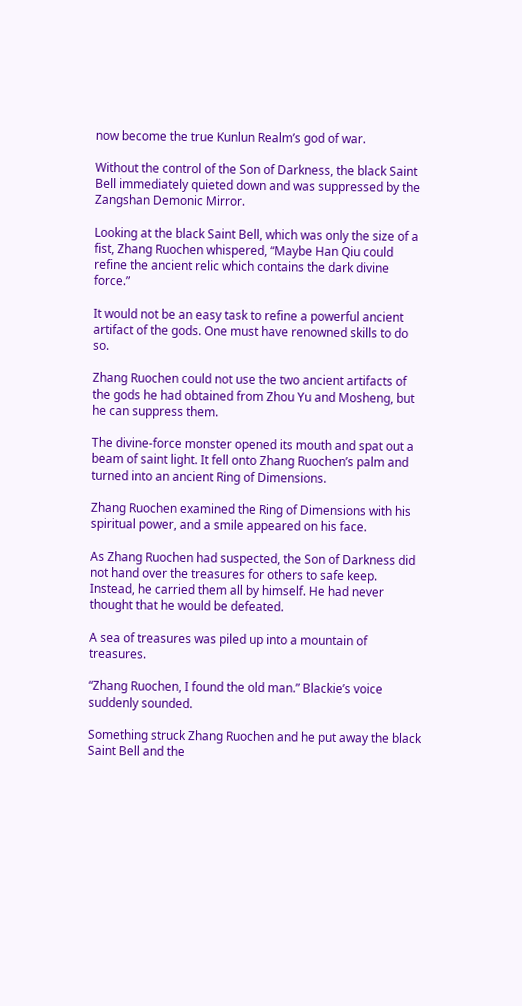now become the true Kunlun Realm’s god of war.

Without the control of the Son of Darkness, the black Saint Bell immediately quieted down and was suppressed by the Zangshan Demonic Mirror.

Looking at the black Saint Bell, which was only the size of a fist, Zhang Ruochen whispered, “Maybe Han Qiu could refine the ancient relic which contains the dark divine force.”

It would not be an easy task to refine a powerful ancient artifact of the gods. One must have renowned skills to do so.

Zhang Ruochen could not use the two ancient artifacts of the gods he had obtained from Zhou Yu and Mosheng, but he can suppress them.

The divine-force monster opened its mouth and spat out a beam of saint light. It fell onto Zhang Ruochen’s palm and turned into an ancient Ring of Dimensions.

Zhang Ruochen examined the Ring of Dimensions with his spiritual power, and a smile appeared on his face.

As Zhang Ruochen had suspected, the Son of Darkness did not hand over the treasures for others to safe keep. Instead, he carried them all by himself. He had never thought that he would be defeated.

A sea of treasures was piled up into a mountain of treasures.

“Zhang Ruochen, I found the old man.” Blackie’s voice suddenly sounded.

Something struck Zhang Ruochen and he put away the black Saint Bell and the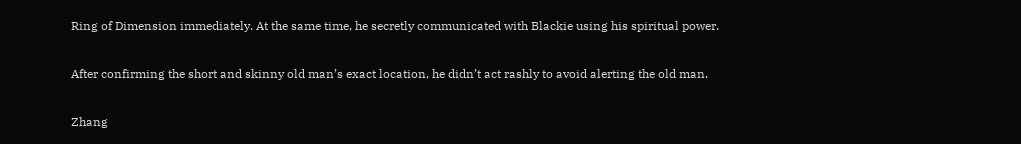Ring of Dimension immediately. At the same time, he secretly communicated with Blackie using his spiritual power.

After confirming the short and skinny old man’s exact location, he didn’t act rashly to avoid alerting the old man.

Zhang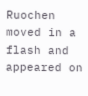Ruochen moved in a flash and appeared on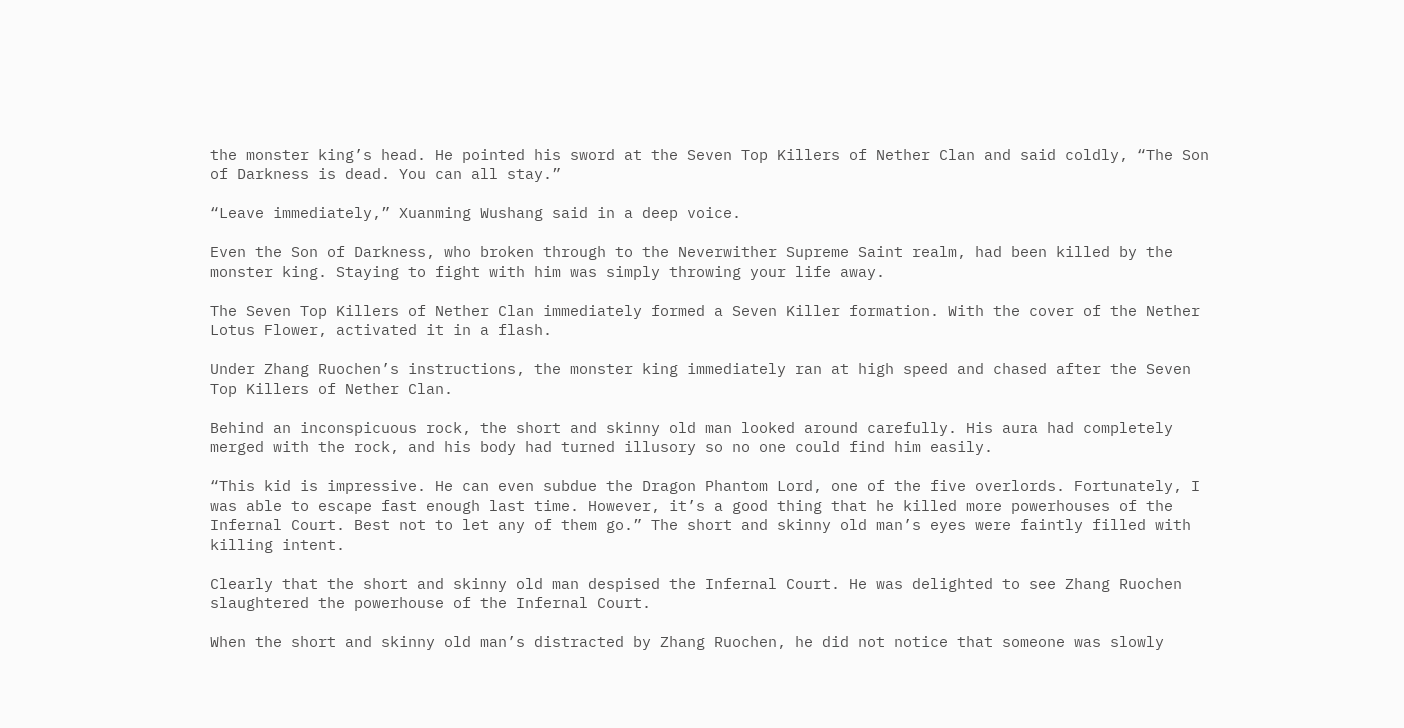the monster king’s head. He pointed his sword at the Seven Top Killers of Nether Clan and said coldly, “The Son of Darkness is dead. You can all stay.”

“Leave immediately,” Xuanming Wushang said in a deep voice.

Even the Son of Darkness, who broken through to the Neverwither Supreme Saint realm, had been killed by the monster king. Staying to fight with him was simply throwing your life away.

The Seven Top Killers of Nether Clan immediately formed a Seven Killer formation. With the cover of the Nether Lotus Flower, activated it in a flash.

Under Zhang Ruochen’s instructions, the monster king immediately ran at high speed and chased after the Seven Top Killers of Nether Clan.

Behind an inconspicuous rock, the short and skinny old man looked around carefully. His aura had completely merged with the rock, and his body had turned illusory so no one could find him easily.

“This kid is impressive. He can even subdue the Dragon Phantom Lord, one of the five overlords. Fortunately, I was able to escape fast enough last time. However, it’s a good thing that he killed more powerhouses of the Infernal Court. Best not to let any of them go.” The short and skinny old man’s eyes were faintly filled with killing intent.

Clearly that the short and skinny old man despised the Infernal Court. He was delighted to see Zhang Ruochen slaughtered the powerhouse of the Infernal Court.

When the short and skinny old man’s distracted by Zhang Ruochen, he did not notice that someone was slowly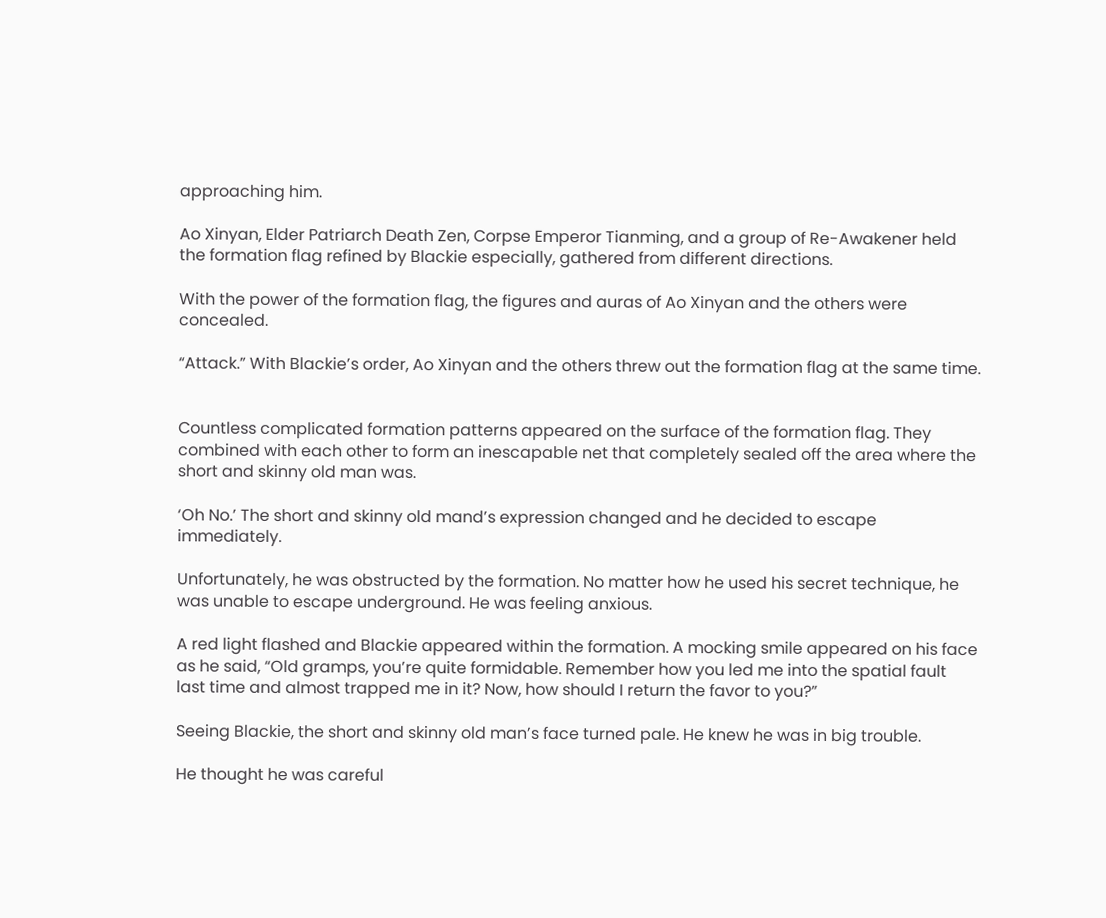approaching him.

Ao Xinyan, Elder Patriarch Death Zen, Corpse Emperor Tianming, and a group of Re-Awakener held the formation flag refined by Blackie especially, gathered from different directions.

With the power of the formation flag, the figures and auras of Ao Xinyan and the others were concealed.

“Attack.” With Blackie’s order, Ao Xinyan and the others threw out the formation flag at the same time.


Countless complicated formation patterns appeared on the surface of the formation flag. They combined with each other to form an inescapable net that completely sealed off the area where the short and skinny old man was.

‘Oh No.’ The short and skinny old mand’s expression changed and he decided to escape immediately.

Unfortunately, he was obstructed by the formation. No matter how he used his secret technique, he was unable to escape underground. He was feeling anxious.

A red light flashed and Blackie appeared within the formation. A mocking smile appeared on his face as he said, “Old gramps, you’re quite formidable. Remember how you led me into the spatial fault last time and almost trapped me in it? Now, how should I return the favor to you?”

Seeing Blackie, the short and skinny old man’s face turned pale. He knew he was in big trouble.

He thought he was careful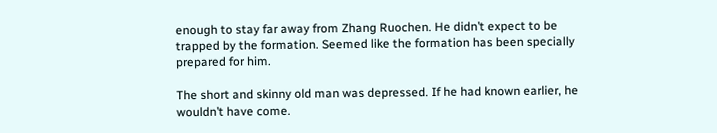enough to stay far away from Zhang Ruochen. He didn’t expect to be trapped by the formation. Seemed like the formation has been specially prepared for him.

The short and skinny old man was depressed. If he had known earlier, he wouldn’t have come.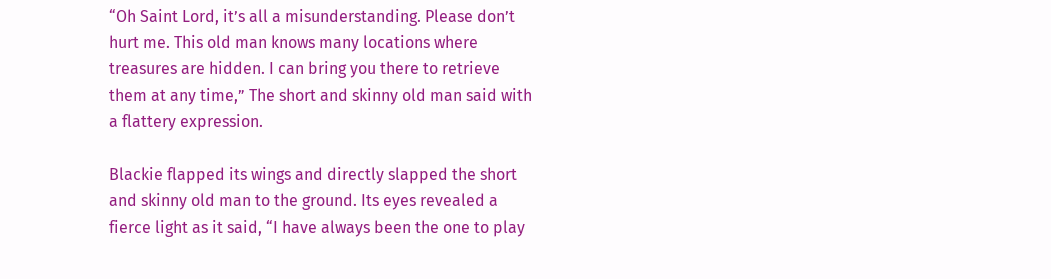“Oh Saint Lord, it’s all a misunderstanding. Please don’t hurt me. This old man knows many locations where treasures are hidden. I can bring you there to retrieve them at any time,” The short and skinny old man said with a flattery expression.

Blackie flapped its wings and directly slapped the short and skinny old man to the ground. Its eyes revealed a fierce light as it said, “I have always been the one to play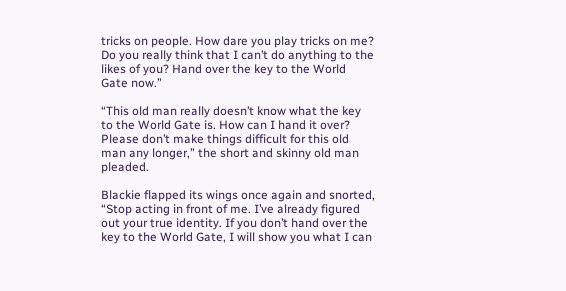tricks on people. How dare you play tricks on me? Do you really think that I can’t do anything to the likes of you? Hand over the key to the World Gate now.”

“This old man really doesn’t know what the key to the World Gate is. How can I hand it over? Please don’t make things difficult for this old man any longer,” the short and skinny old man pleaded.

Blackie flapped its wings once again and snorted, “Stop acting in front of me. I’ve already figured out your true identity. If you don’t hand over the key to the World Gate, I will show you what I can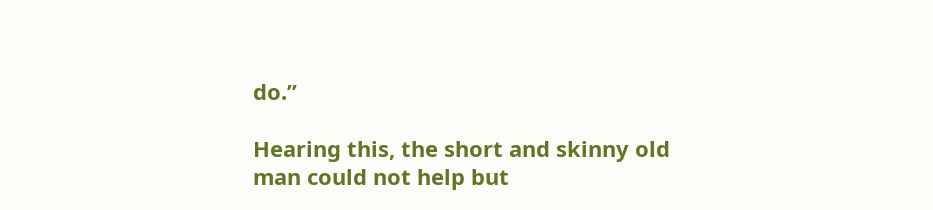do.”

Hearing this, the short and skinny old man could not help but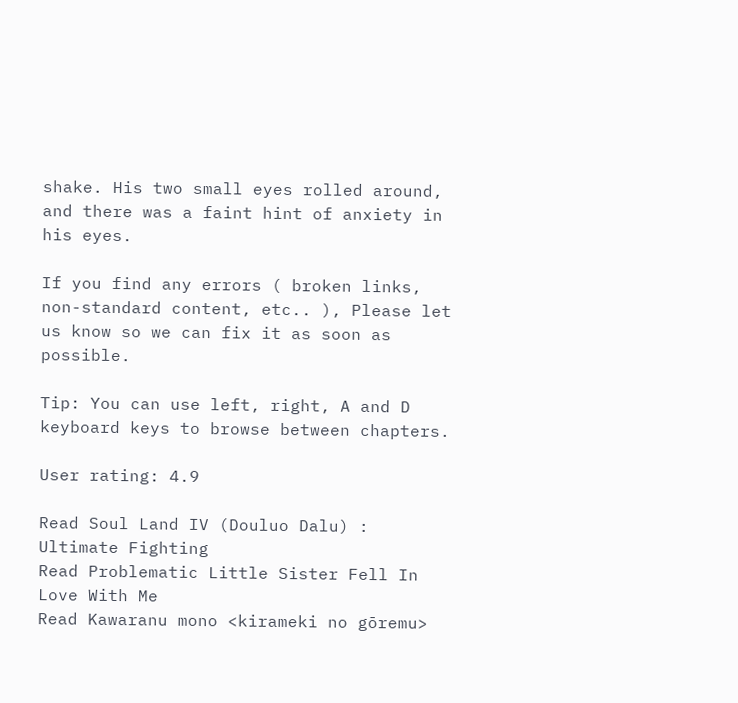shake. His two small eyes rolled around, and there was a faint hint of anxiety in his eyes.

If you find any errors ( broken links, non-standard content, etc.. ), Please let us know so we can fix it as soon as possible.

Tip: You can use left, right, A and D keyboard keys to browse between chapters.

User rating: 4.9

Read Soul Land IV (Douluo Dalu) : Ultimate Fighting
Read Problematic Little Sister Fell In Love With Me
Read Kawaranu mono <kirameki no gōremu>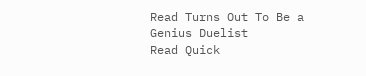Read Turns Out To Be a Genius Duelist
Read Quick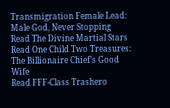Transmigration Female Lead: Male God, Never Stopping
Read The Divine Martial Stars
Read One Child Two Treasures: The Billionaire Chief’s Good Wife
Read FFF-Class Trashero